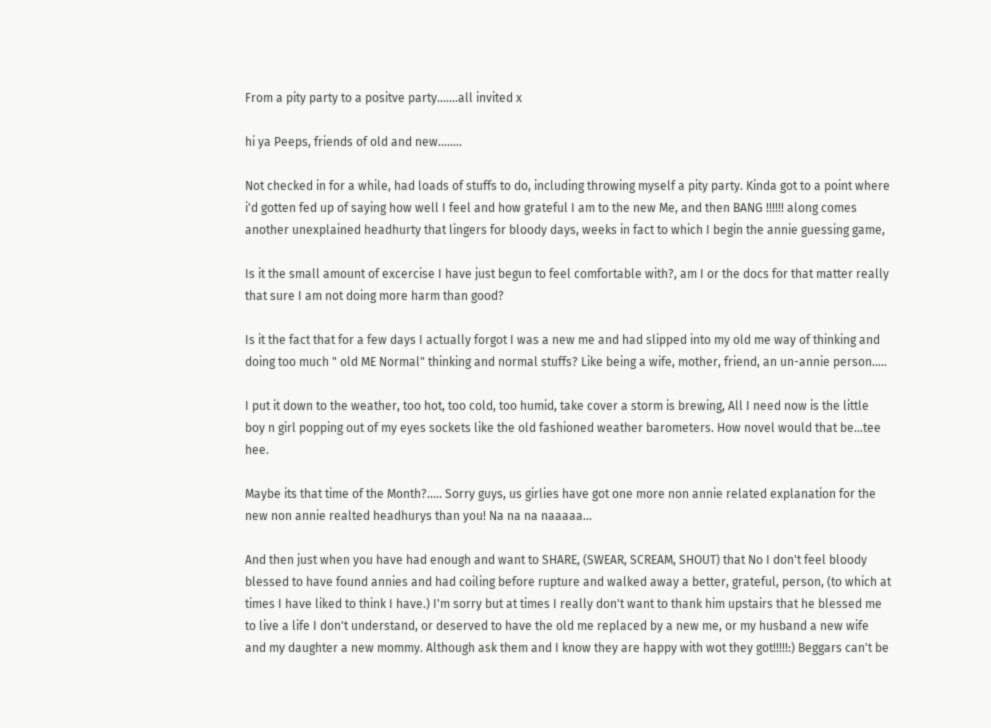From a pity party to a positve party.......all invited x

hi ya Peeps, friends of old and new........

Not checked in for a while, had loads of stuffs to do, including throwing myself a pity party. Kinda got to a point where i'd gotten fed up of saying how well I feel and how grateful I am to the new Me, and then BANG !!!!!! along comes another unexplained headhurty that lingers for bloody days, weeks in fact to which I begin the annie guessing game,

Is it the small amount of excercise I have just begun to feel comfortable with?, am I or the docs for that matter really that sure I am not doing more harm than good?

Is it the fact that for a few days I actually forgot I was a new me and had slipped into my old me way of thinking and doing too much " old ME Normal" thinking and normal stuffs? Like being a wife, mother, friend, an un-annie person.....

I put it down to the weather, too hot, too cold, too humid, take cover a storm is brewing, All I need now is the little boy n girl popping out of my eyes sockets like the old fashioned weather barometers. How novel would that be...tee hee.

Maybe its that time of the Month?..... Sorry guys, us girlies have got one more non annie related explanation for the new non annie realted headhurys than you! Na na na naaaaa...

And then just when you have had enough and want to SHARE, (SWEAR, SCREAM, SHOUT) that No I don't feel bloody blessed to have found annies and had coiling before rupture and walked away a better, grateful, person, (to which at times I have liked to think I have.) I'm sorry but at times I really don't want to thank him upstairs that he blessed me to live a life I don't understand, or deserved to have the old me replaced by a new me, or my husband a new wife and my daughter a new mommy. Although ask them and I know they are happy with wot they got!!!!!:) Beggars can't be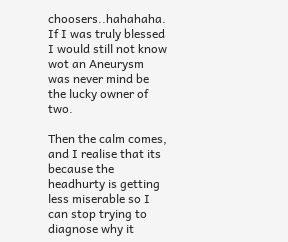choosers..hahahaha. If I was truly blessed I would still not know wot an Aneurysm was never mind be the lucky owner of two.

Then the calm comes, and I realise that its because the headhurty is getting less miserable so I can stop trying to diagnose why it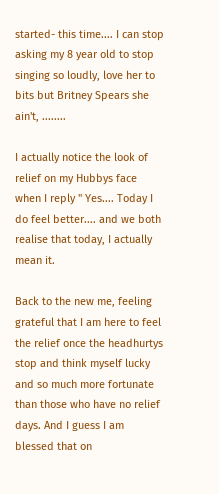started- this time.... I can stop asking my 8 year old to stop singing so loudly, love her to bits but Britney Spears she ain't, ........

I actually notice the look of relief on my Hubbys face when I reply " Yes.... Today I do feel better.... and we both realise that today, I actually mean it.

Back to the new me, feeling grateful that I am here to feel the relief once the headhurtys stop and think myself lucky and so much more fortunate than those who have no relief days. And I guess I am blessed that on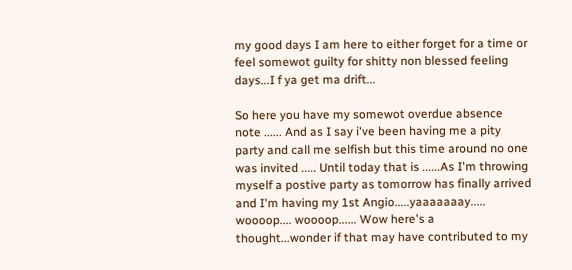my good days I am here to either forget for a time or feel somewot guilty for shitty non blessed feeling days...I f ya get ma drift...

So here you have my somewot overdue absence note ...... And as I say i've been having me a pity party and call me selfish but this time around no one was invited ..... Until today that is ......As I'm throwing myself a postive party as tomorrow has finally arrived and I'm having my 1st Angio.....yaaaaaaay..... woooop.... woooop...... Wow here's a thought...wonder if that may have contributed to my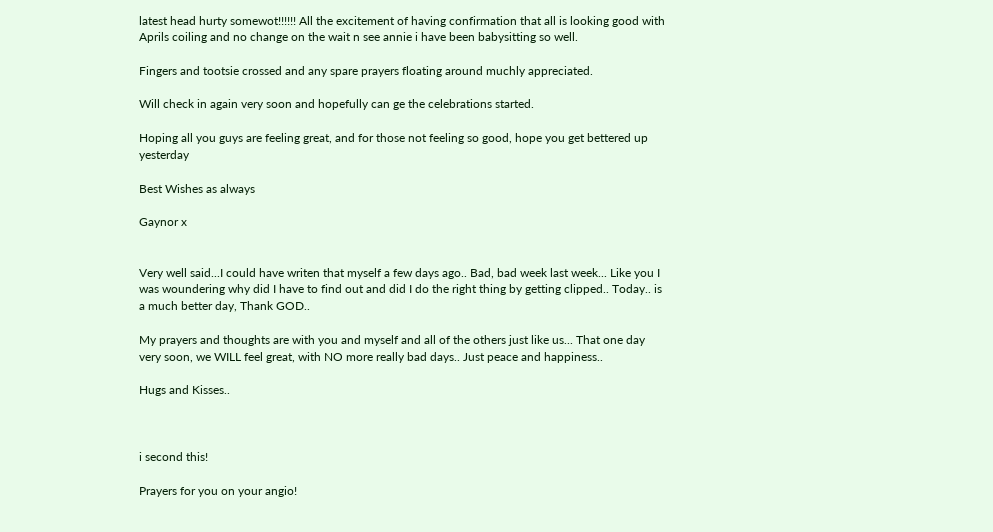latest head hurty somewot!!!!!! All the excitement of having confirmation that all is looking good with Aprils coiling and no change on the wait n see annie i have been babysitting so well.

Fingers and tootsie crossed and any spare prayers floating around muchly appreciated.

Will check in again very soon and hopefully can ge the celebrations started.

Hoping all you guys are feeling great, and for those not feeling so good, hope you get bettered up yesterday

Best Wishes as always

Gaynor x


Very well said...I could have writen that myself a few days ago.. Bad, bad week last week... Like you I was woundering why did I have to find out and did I do the right thing by getting clipped.. Today.. is a much better day, Thank GOD..

My prayers and thoughts are with you and myself and all of the others just like us... That one day very soon, we WILL feel great, with NO more really bad days.. Just peace and happiness..

Hugs and Kisses..



i second this!

Prayers for you on your angio!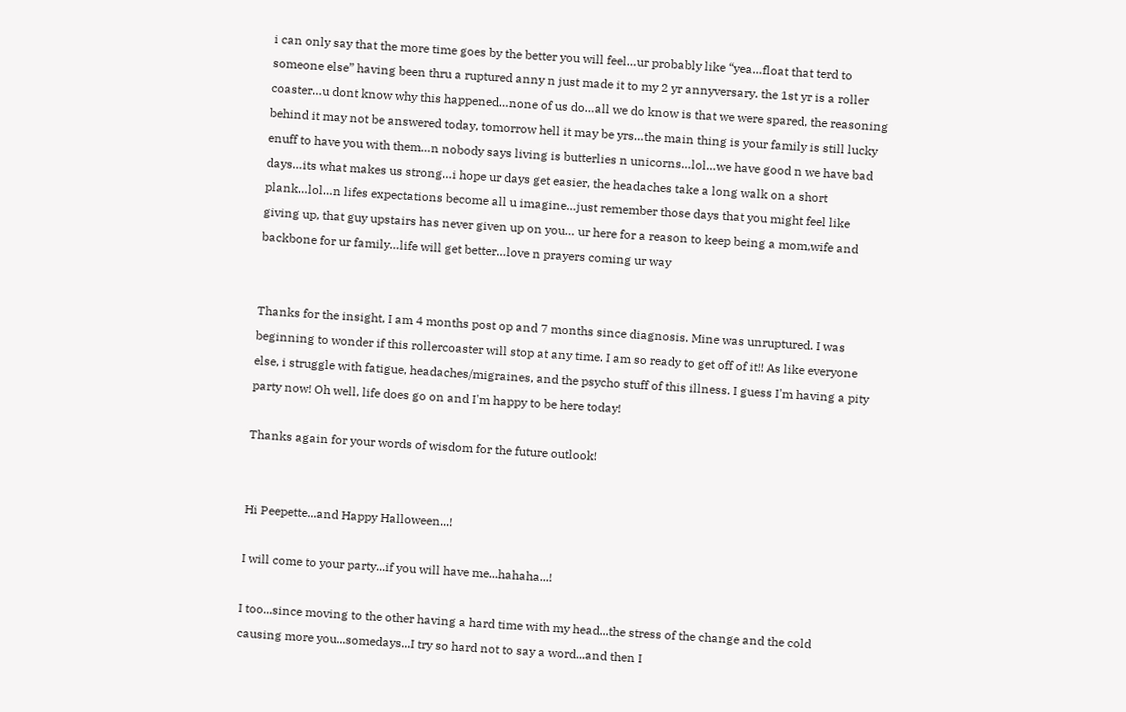i can only say that the more time goes by the better you will feel…ur probably like “yea…float that terd to someone else” having been thru a ruptured anny n just made it to my 2 yr annyversary. the 1st yr is a roller coaster…u dont know why this happened…none of us do…all we do know is that we were spared, the reasoning behind it may not be answered today, tomorrow hell it may be yrs…the main thing is your family is still lucky enuff to have you with them…n nobody says living is butterlies n unicorns…lol…we have good n we have bad days…its what makes us strong…i hope ur days get easier, the headaches take a long walk on a short plank…lol…n lifes expectations become all u imagine…just remember those days that you might feel like giving up, that guy upstairs has never given up on you… ur here for a reason to keep being a mom,wife and backbone for ur family…life will get better…love n prayers coming ur way


Thanks for the insight, I am 4 months post op and 7 months since diagnosis. Mine was unruptured. I was beginning to wonder if this rollercoaster will stop at any time. I am so ready to get off of it!! As like everyone else, i struggle with fatigue, headaches/migraines, and the psycho stuff of this illness. I guess I'm having a pity party now! Oh well, life does go on and I'm happy to be here today!

Thanks again for your words of wisdom for the future outlook!


Hi Peepette...and Happy Halloween...!

I will come to your party...if you will have me...hahaha...!

I too...since moving to the other having a hard time with my head...the stress of the change and the cold causing more you...somedays...I try so hard not to say a word...and then I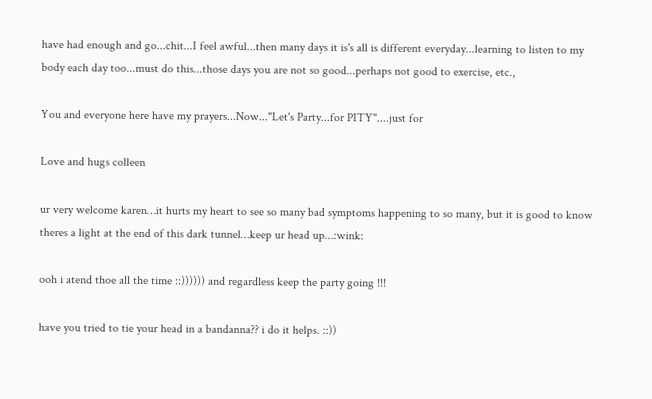have had enough and go...chit...I feel awful...then many days it is's all is different everyday...learning to listen to my body each day too...must do this...those days you are not so good...perhaps not good to exercise, etc.,

You and everyone here have my prayers...Now..."Let's Party...for PITY"....just for

Love and hugs colleen

ur very welcome karen…it hurts my heart to see so many bad symptoms happening to so many, but it is good to know theres a light at the end of this dark tunnel…keep ur head up…:wink:

ooh i atend thoe all the time ::)))))) and regardless keep the party going !!!

have you tried to tie your head in a bandanna?? i do it helps. ::))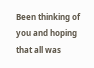Been thinking of you and hoping that all was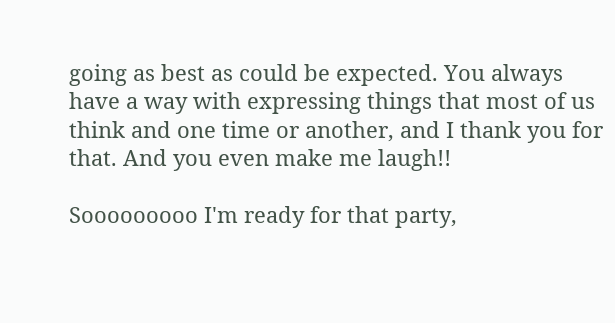going as best as could be expected. You always have a way with expressing things that most of us think and one time or another, and I thank you for that. And you even make me laugh!!

Sooooooooo I'm ready for that party,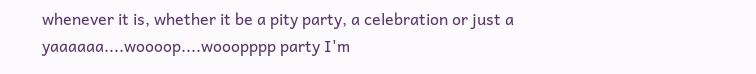whenever it is, whether it be a pity party, a celebration or just a yaaaaaa....woooop....wooopppp party I'm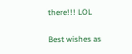there!!! LOL

Best wishes as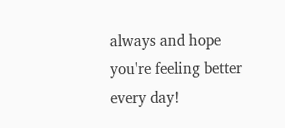always and hope you're feeling better every day!